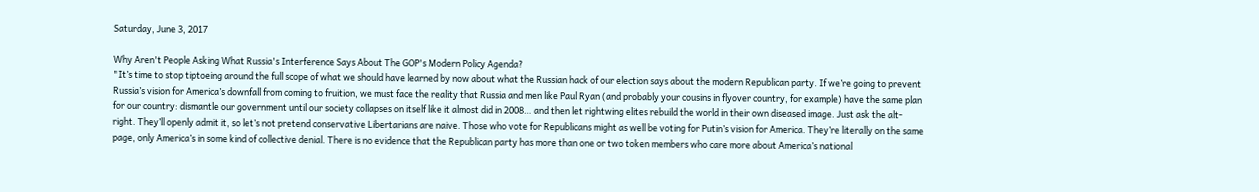Saturday, June 3, 2017

Why Aren't People Asking What Russia's Interference Says About The GOP's Modern Policy Agenda?
"It’s time to stop tiptoeing around the full scope of what we should have learned by now about what the Russian hack of our election says about the modern Republican party. If we’re going to prevent Russia’s vision for America’s downfall from coming to fruition, we must face the reality that Russia and men like Paul Ryan (and probably your cousins in flyover country, for example) have the same plan for our country: dismantle our government until our society collapses on itself like it almost did in 2008… and then let rightwing elites rebuild the world in their own diseased image. Just ask the alt-right. They’ll openly admit it, so let’s not pretend conservative Libertarians are naive. Those who vote for Republicans might as well be voting for Putin’s vision for America. They’re literally on the same page, only America’s in some kind of collective denial. There is no evidence that the Republican party has more than one or two token members who care more about America’s national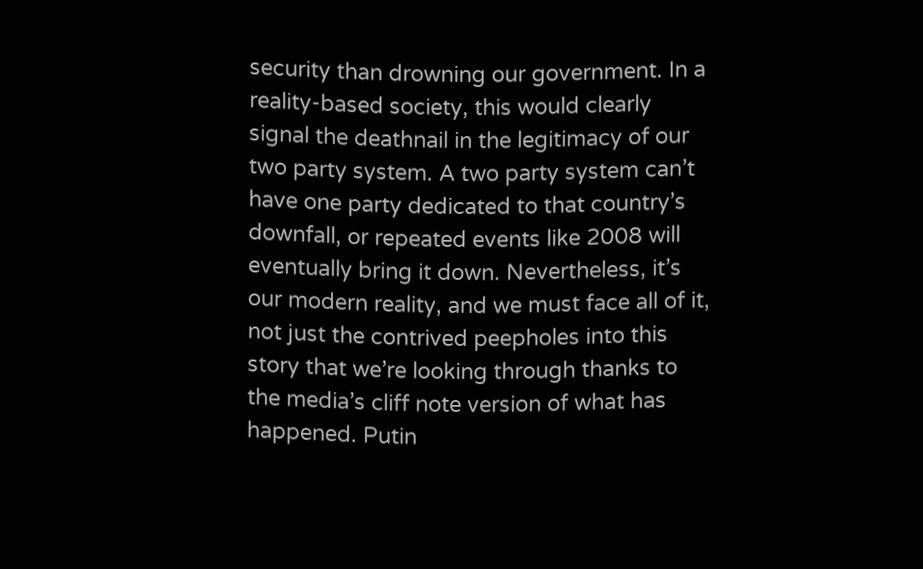security than drowning our government. In a reality-based society, this would clearly signal the deathnail in the legitimacy of our two party system. A two party system can’t have one party dedicated to that country’s downfall, or repeated events like 2008 will eventually bring it down. Nevertheless, it’s our modern reality, and we must face all of it, not just the contrived peepholes into this story that we’re looking through thanks to the media’s cliff note version of what has happened. Putin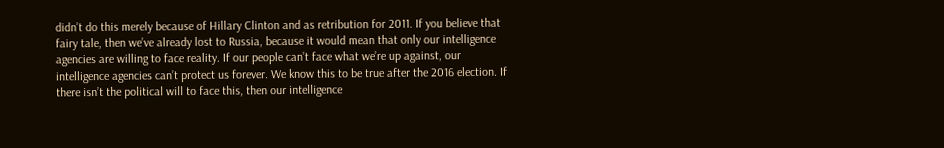didn’t do this merely because of Hillary Clinton and as retribution for 2011. If you believe that fairy tale, then we’ve already lost to Russia, because it would mean that only our intelligence agencies are willing to face reality. If our people can’t face what we’re up against, our intelligence agencies can’t protect us forever. We know this to be true after the 2016 election. If there isn’t the political will to face this, then our intelligence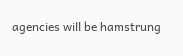agencies will be hamstrung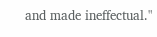and made ineffectual."